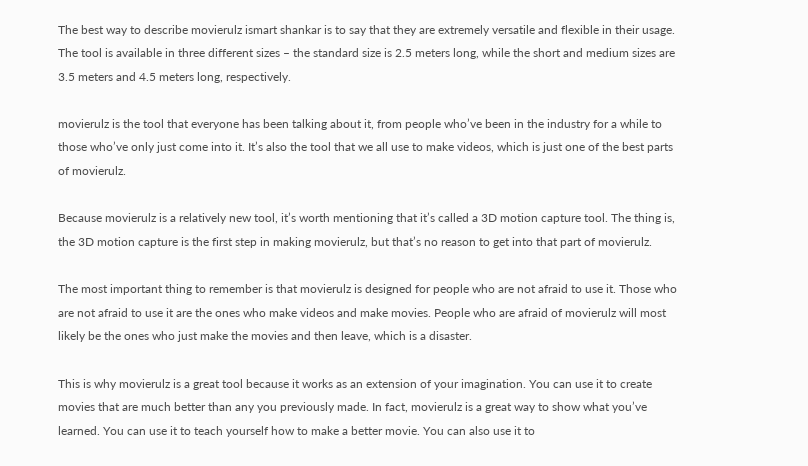The best way to describe movierulz ismart shankar is to say that they are extremely versatile and flexible in their usage. The tool is available in three different sizes – the standard size is 2.5 meters long, while the short and medium sizes are 3.5 meters and 4.5 meters long, respectively.

movierulz is the tool that everyone has been talking about it, from people who’ve been in the industry for a while to those who’ve only just come into it. It’s also the tool that we all use to make videos, which is just one of the best parts of movierulz.

Because movierulz is a relatively new tool, it’s worth mentioning that it’s called a 3D motion capture tool. The thing is, the 3D motion capture is the first step in making movierulz, but that’s no reason to get into that part of movierulz.

The most important thing to remember is that movierulz is designed for people who are not afraid to use it. Those who are not afraid to use it are the ones who make videos and make movies. People who are afraid of movierulz will most likely be the ones who just make the movies and then leave, which is a disaster.

This is why movierulz is a great tool because it works as an extension of your imagination. You can use it to create movies that are much better than any you previously made. In fact, movierulz is a great way to show what you’ve learned. You can use it to teach yourself how to make a better movie. You can also use it to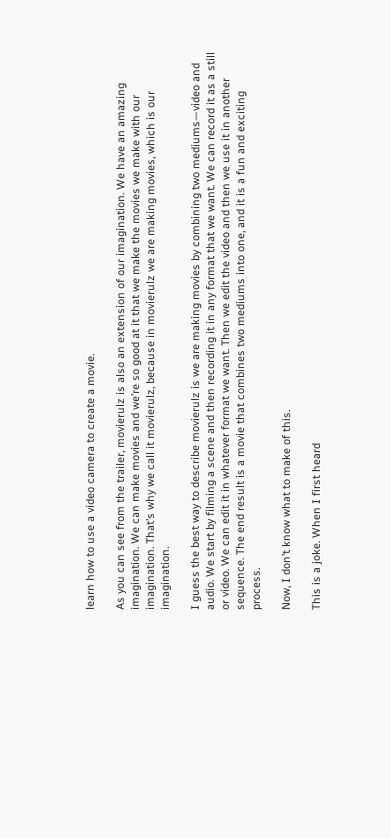learn how to use a video camera to create a movie.

As you can see from the trailer, movierulz is also an extension of our imagination. We have an amazing imagination. We can make movies and we’re so good at it that we make the movies we make with our imagination. That’s why we call it movierulz, because in movierulz we are making movies, which is our imagination.

I guess the best way to describe movierulz is we are making movies by combining two mediums—video and audio. We start by filming a scene and then recording it in any format that we want. We can record it as a still or video. We can edit it in whatever format we want. Then we edit the video and then we use it in another sequence. The end result is a movie that combines two mediums into one, and it is a fun and exciting process.

Now, I don’t know what to make of this.

This is a joke. When I first heard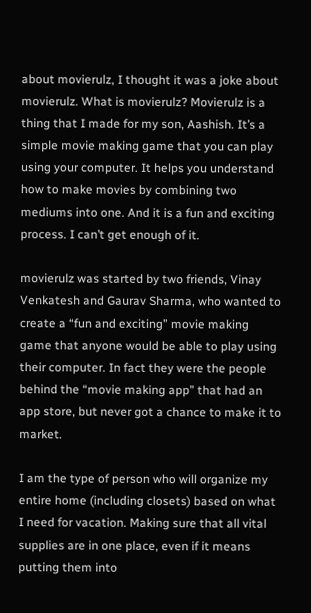about movierulz, I thought it was a joke about movierulz. What is movierulz? Movierulz is a thing that I made for my son, Aashish. It’s a simple movie making game that you can play using your computer. It helps you understand how to make movies by combining two mediums into one. And it is a fun and exciting process. I can’t get enough of it.

movierulz was started by two friends, Vinay Venkatesh and Gaurav Sharma, who wanted to create a “fun and exciting” movie making game that anyone would be able to play using their computer. In fact they were the people behind the “movie making app” that had an app store, but never got a chance to make it to market.

I am the type of person who will organize my entire home (including closets) based on what I need for vacation. Making sure that all vital supplies are in one place, even if it means putting them into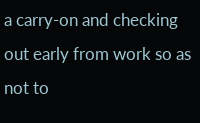a carry-on and checking out early from work so as not to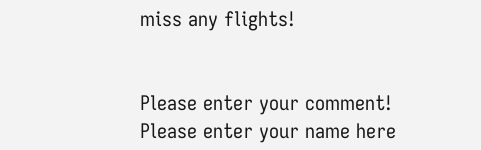miss any flights!


Please enter your comment!
Please enter your name here